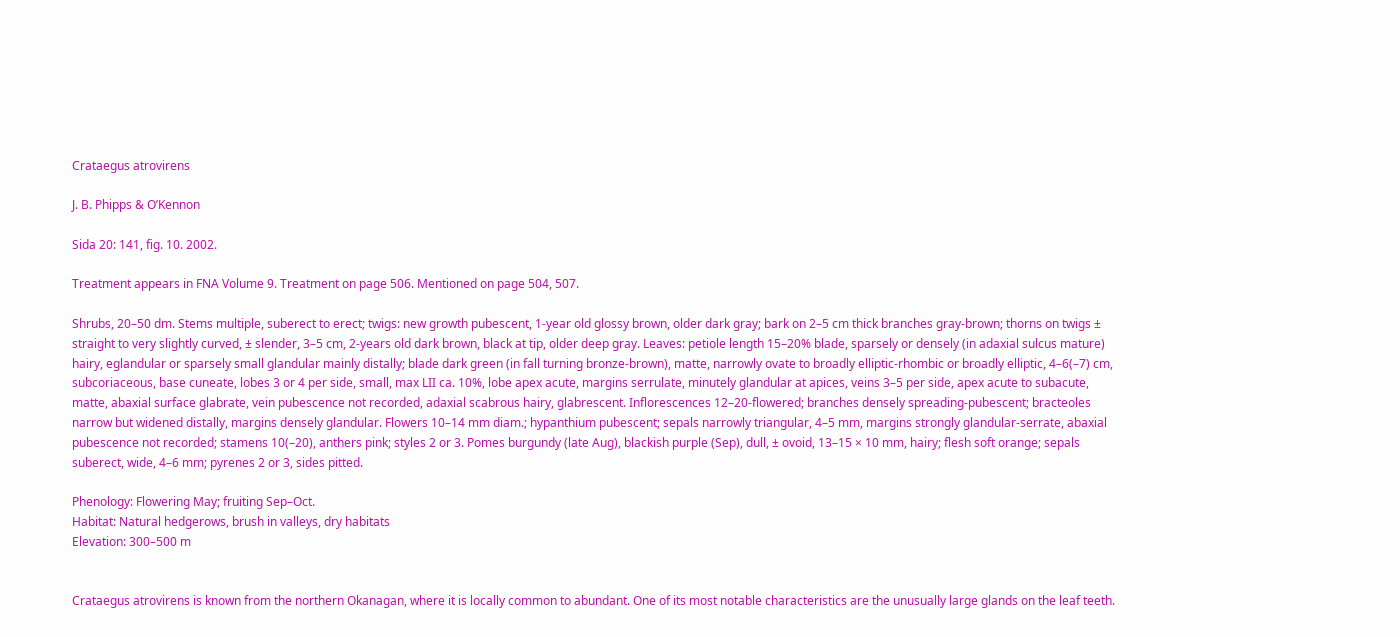Crataegus atrovirens

J. B. Phipps & O’Kennon

Sida 20: 141, fig. 10. 2002.

Treatment appears in FNA Volume 9. Treatment on page 506. Mentioned on page 504, 507.

Shrubs, 20–50 dm. Stems multiple, suberect to erect; twigs: new growth pubescent, 1-year old glossy brown, older dark gray; bark on 2–5 cm thick branches gray-brown; thorns on twigs ± straight to very slightly curved, ± slender, 3–5 cm, 2-years old dark brown, black at tip, older deep gray. Leaves: petiole length 15–20% blade, sparsely or densely (in adaxial sulcus mature) hairy, eglandular or sparsely small glandular mainly distally; blade dark green (in fall turning bronze-brown), matte, narrowly ovate to broadly elliptic-rhombic or broadly elliptic, 4–6(–7) cm, subcoriaceous, base cuneate, lobes 3 or 4 per side, small, max LII ca. 10%, lobe apex acute, margins serrulate, minutely glandular at apices, veins 3–5 per side, apex acute to subacute, matte, abaxial surface glabrate, vein pubescence not recorded, adaxial scabrous hairy, glabrescent. Inflorescences 12–20-flowered; branches densely spreading-pubescent; bracteoles narrow but widened distally, margins densely glandular. Flowers 10–14 mm diam.; hypanthium pubescent; sepals narrowly triangular, 4–5 mm, margins strongly glandular-serrate, abaxial pubescence not recorded; stamens 10(–20), anthers pink; styles 2 or 3. Pomes burgundy (late Aug), blackish purple (Sep), dull, ± ovoid, 13–15 × 10 mm, hairy; flesh soft orange; sepals suberect, wide, 4–6 mm; pyrenes 2 or 3, sides pitted.

Phenology: Flowering May; fruiting Sep–Oct.
Habitat: Natural hedgerows, brush in valleys, dry habitats
Elevation: 300–500 m


Crataegus atrovirens is known from the northern Okanagan, where it is locally common to abundant. One of its most notable characteristics are the unusually large glands on the leaf teeth.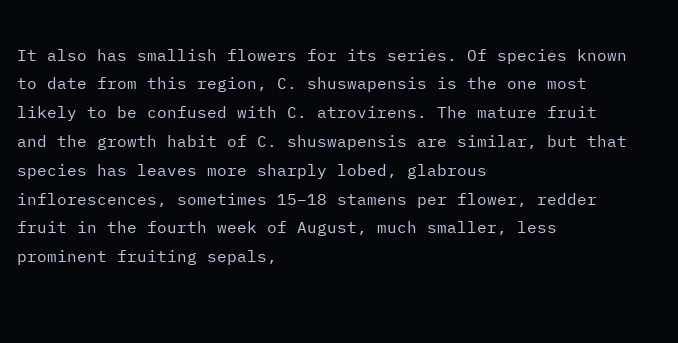It also has smallish flowers for its series. Of species known to date from this region, C. shuswapensis is the one most likely to be confused with C. atrovirens. The mature fruit and the growth habit of C. shuswapensis are similar, but that species has leaves more sharply lobed, glabrous inflorescences, sometimes 15–18 stamens per flower, redder fruit in the fourth week of August, much smaller, less prominent fruiting sepals,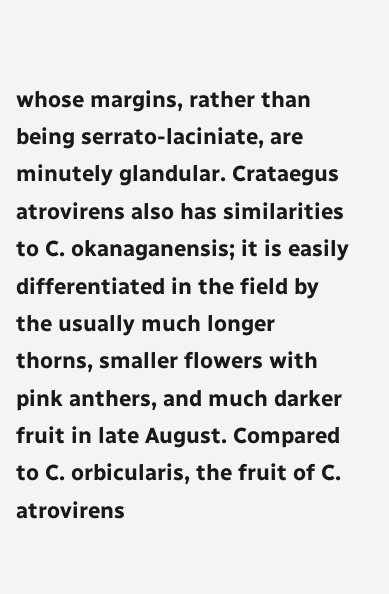whose margins, rather than being serrato-laciniate, are minutely glandular. Crataegus atrovirens also has similarities to C. okanaganensis; it is easily differentiated in the field by the usually much longer thorns, smaller flowers with pink anthers, and much darker fruit in late August. Compared to C. orbicularis, the fruit of C. atrovirens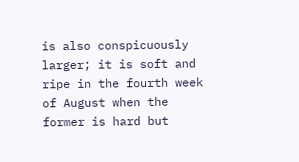is also conspicuously larger; it is soft and ripe in the fourth week of August when the former is hard but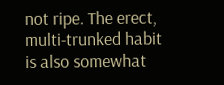not ripe. The erect, multi-trunked habit is also somewhat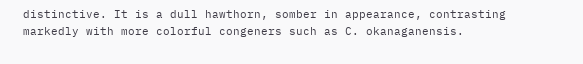distinctive. It is a dull hawthorn, somber in appearance, contrasting markedly with more colorful congeners such as C. okanaganensis.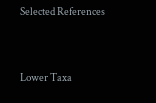Selected References


Lower Taxa